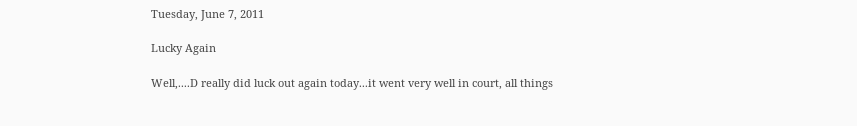Tuesday, June 7, 2011

Lucky Again

Well,....D really did luck out again today...it went very well in court, all things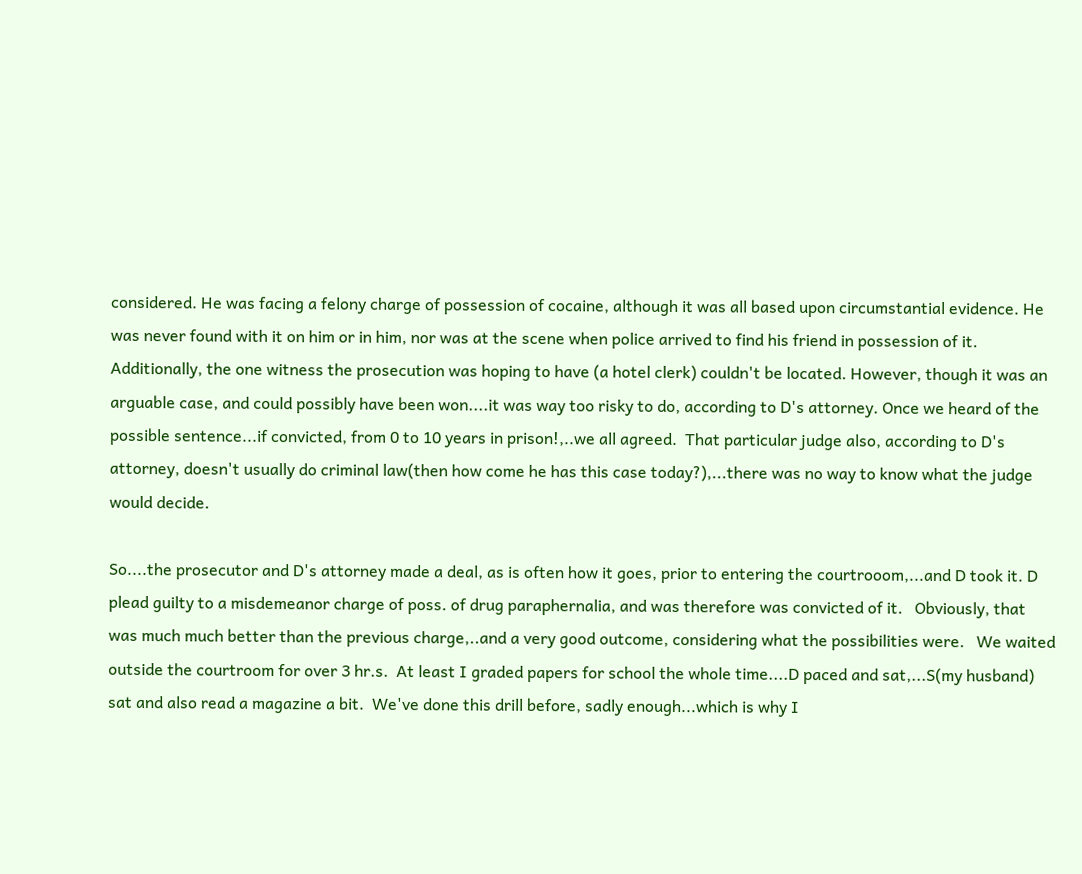considered. He was facing a felony charge of possession of cocaine, although it was all based upon circumstantial evidence. He was never found with it on him or in him, nor was at the scene when police arrived to find his friend in possession of it. Additionally, the one witness the prosecution was hoping to have (a hotel clerk) couldn't be located. However, though it was an arguable case, and could possibly have been won....it was way too risky to do, according to D's attorney. Once we heard of the possible sentence...if convicted, from 0 to 10 years in prison!,..we all agreed.  That particular judge also, according to D's attorney, doesn't usually do criminal law(then how come he has this case today?),...there was no way to know what the judge would decide.

So....the prosecutor and D's attorney made a deal, as is often how it goes, prior to entering the courtrooom,...and D took it. D plead guilty to a misdemeanor charge of poss. of drug paraphernalia, and was therefore was convicted of it.   Obviously, that was much much better than the previous charge,..and a very good outcome, considering what the possibilities were.   We waited outside the courtroom for over 3 hr.s.  At least I graded papers for school the whole time....D paced and sat,...S(my husband) sat and also read a magazine a bit.  We've done this drill before, sadly enough...which is why I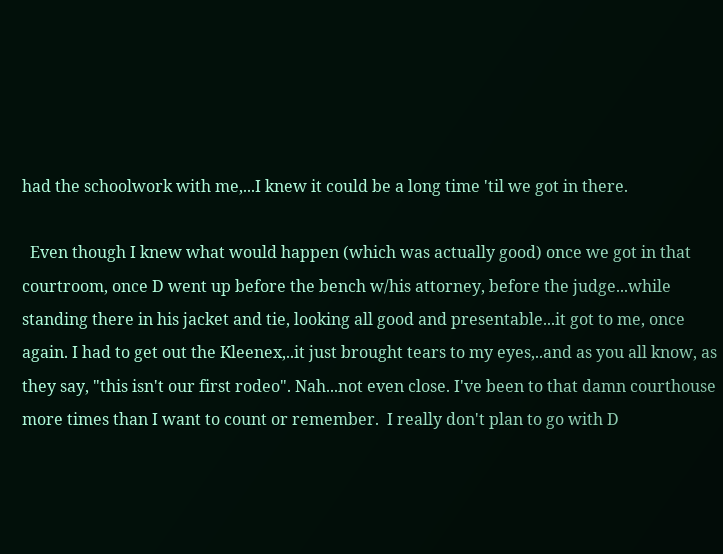had the schoolwork with me,...I knew it could be a long time 'til we got in there.

  Even though I knew what would happen (which was actually good) once we got in that courtroom, once D went up before the bench w/his attorney, before the judge...while standing there in his jacket and tie, looking all good and presentable...it got to me, once again. I had to get out the Kleenex,..it just brought tears to my eyes,..and as you all know, as they say, "this isn't our first rodeo". Nah...not even close. I've been to that damn courthouse more times than I want to count or remember.  I really don't plan to go with D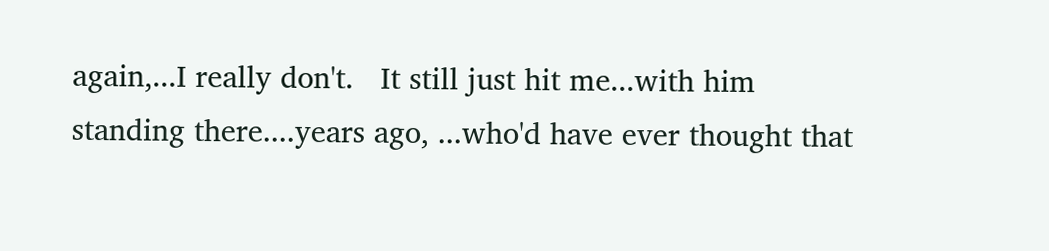again,...I really don't.   It still just hit me...with him standing there....years ago, ...who'd have ever thought that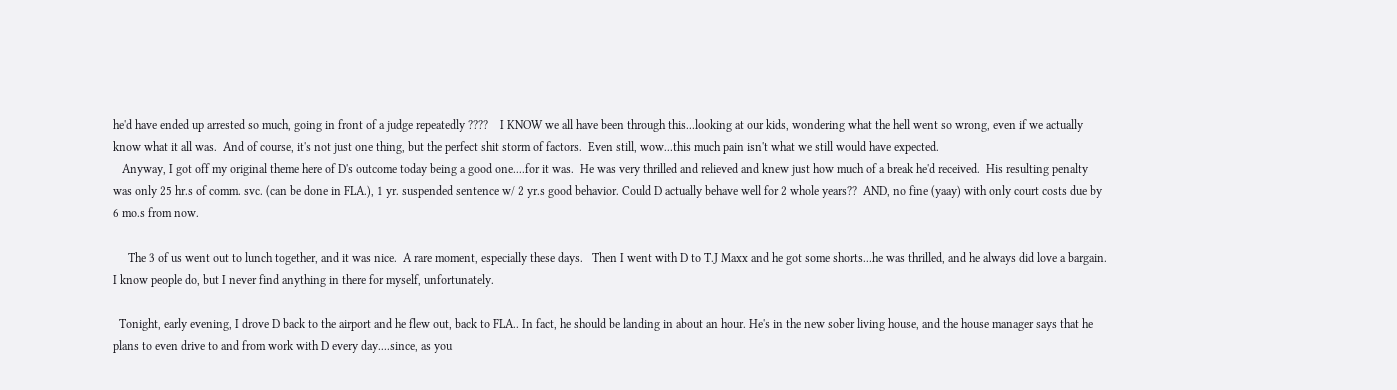he'd have ended up arrested so much, going in front of a judge repeatedly ????    I KNOW we all have been through this...looking at our kids, wondering what the hell went so wrong, even if we actually know what it all was.  And of course, it's not just one thing, but the perfect shit storm of factors.  Even still, wow...this much pain isn't what we still would have expected.
   Anyway, I got off my original theme here of D's outcome today being a good one....for it was.  He was very thrilled and relieved and knew just how much of a break he'd received.  His resulting penalty was only 25 hr.s of comm. svc. (can be done in FLA.), 1 yr. suspended sentence w/ 2 yr.s good behavior. Could D actually behave well for 2 whole years??  AND, no fine (yaay) with only court costs due by 6 mo.s from now.

     The 3 of us went out to lunch together, and it was nice.  A rare moment, especially these days.   Then I went with D to T.J Maxx and he got some shorts...he was thrilled, and he always did love a bargain. I know people do, but I never find anything in there for myself, unfortunately.

  Tonight, early evening, I drove D back to the airport and he flew out, back to FLA.. In fact, he should be landing in about an hour. He's in the new sober living house, and the house manager says that he plans to even drive to and from work with D every day....since, as you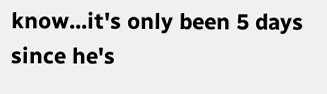know...it's only been 5 days since he's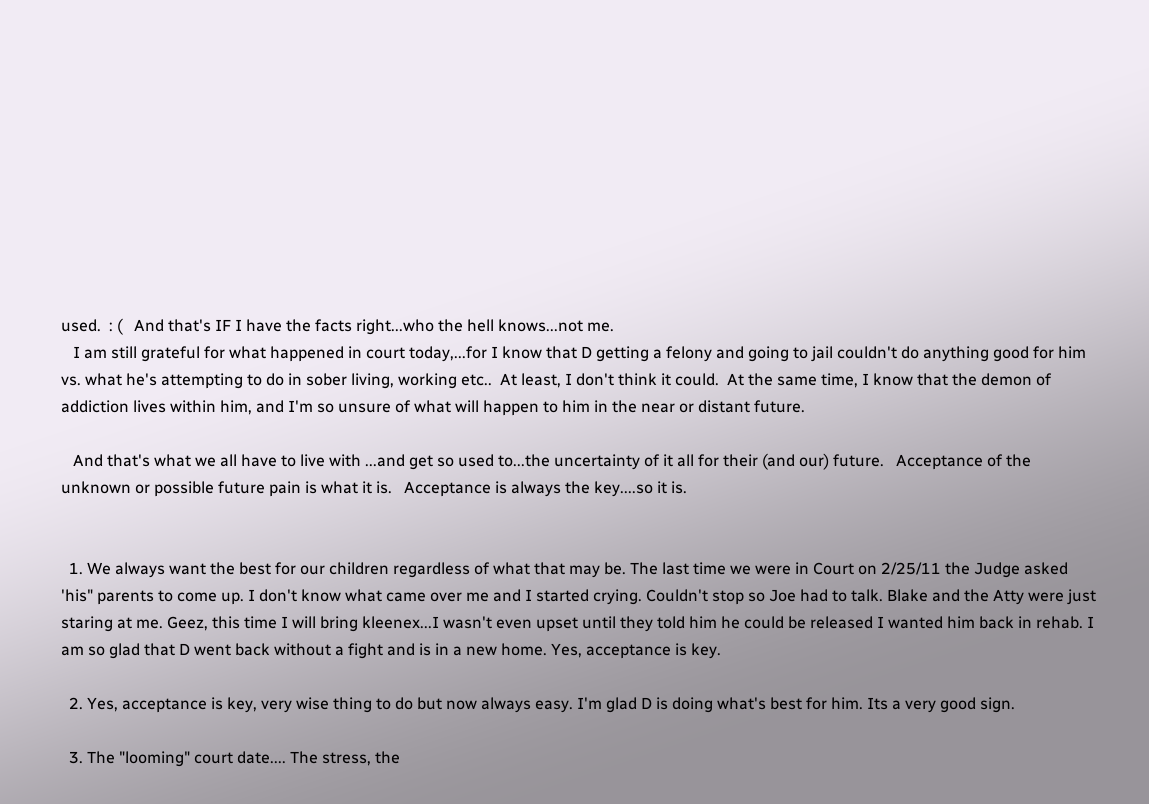used.  : (   And that's IF I have the facts right...who the hell knows...not me.
   I am still grateful for what happened in court today,...for I know that D getting a felony and going to jail couldn't do anything good for him vs. what he's attempting to do in sober living, working etc..  At least, I don't think it could.  At the same time, I know that the demon of addiction lives within him, and I'm so unsure of what will happen to him in the near or distant future.

   And that's what we all have to live with ...and get so used to...the uncertainty of it all for their (and our) future.   Acceptance of the unknown or possible future pain is what it is.   Acceptance is always the key....so it is.


  1. We always want the best for our children regardless of what that may be. The last time we were in Court on 2/25/11 the Judge asked 'his" parents to come up. I don't know what came over me and I started crying. Couldn't stop so Joe had to talk. Blake and the Atty were just staring at me. Geez, this time I will bring kleenex...I wasn't even upset until they told him he could be released I wanted him back in rehab. I am so glad that D went back without a fight and is in a new home. Yes, acceptance is key.

  2. Yes, acceptance is key, very wise thing to do but now always easy. I'm glad D is doing what's best for him. Its a very good sign.

  3. The "looming" court date.... The stress, the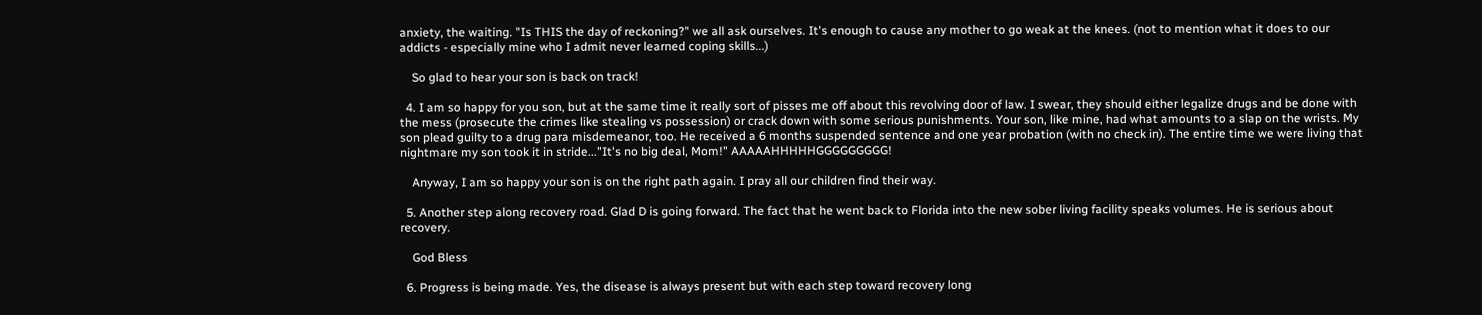anxiety, the waiting. "Is THIS the day of reckoning?" we all ask ourselves. It's enough to cause any mother to go weak at the knees. (not to mention what it does to our addicts - especially mine who I admit never learned coping skills...)

    So glad to hear your son is back on track!

  4. I am so happy for you son, but at the same time it really sort of pisses me off about this revolving door of law. I swear, they should either legalize drugs and be done with the mess (prosecute the crimes like stealing vs possession) or crack down with some serious punishments. Your son, like mine, had what amounts to a slap on the wrists. My son plead guilty to a drug para misdemeanor, too. He received a 6 months suspended sentence and one year probation (with no check in). The entire time we were living that nightmare my son took it in stride..."It's no big deal, Mom!" AAAAAHHHHHGGGGGGGGG!

    Anyway, I am so happy your son is on the right path again. I pray all our children find their way.

  5. Another step along recovery road. Glad D is going forward. The fact that he went back to Florida into the new sober living facility speaks volumes. He is serious about recovery.

    God Bless

  6. Progress is being made. Yes, the disease is always present but with each step toward recovery long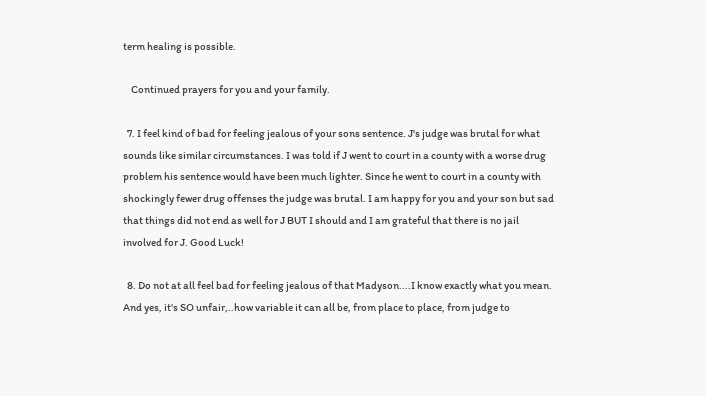term healing is possible.

    Continued prayers for you and your family.

  7. I feel kind of bad for feeling jealous of your sons sentence. J's judge was brutal for what sounds like similar circumstances. I was told if J went to court in a county with a worse drug problem his sentence would have been much lighter. Since he went to court in a county with shockingly fewer drug offenses the judge was brutal. I am happy for you and your son but sad that things did not end as well for J BUT I should and I am grateful that there is no jail involved for J. Good Luck!

  8. Do not at all feel bad for feeling jealous of that Madyson....I know exactly what you mean. And yes, it's SO unfair,..how variable it can all be, from place to place, from judge to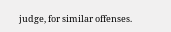judge, for similar offenses.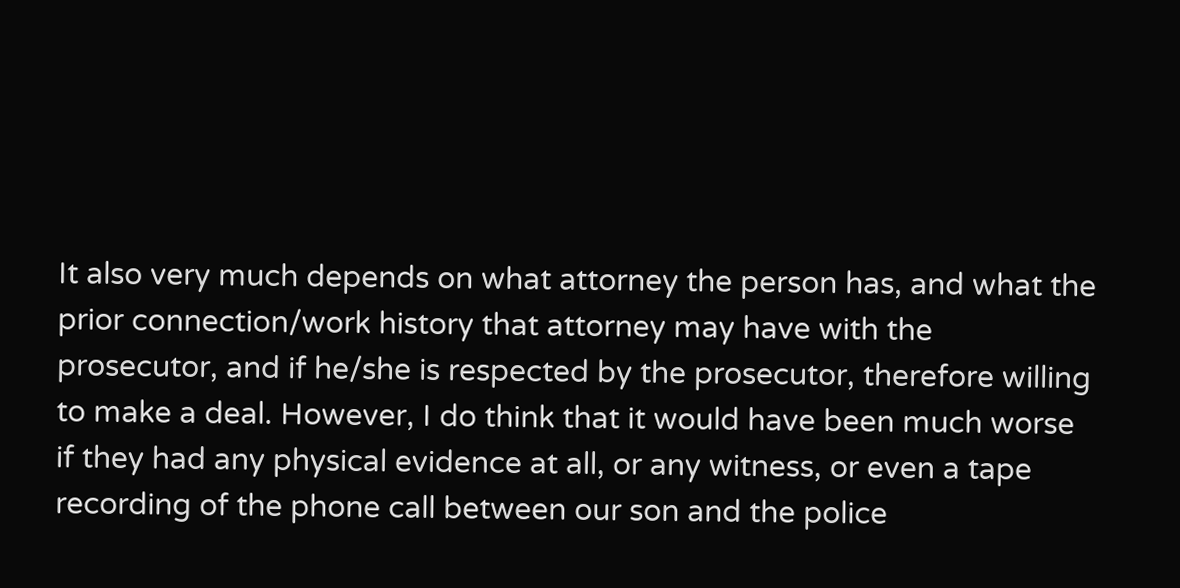It also very much depends on what attorney the person has, and what the prior connection/work history that attorney may have with the prosecutor, and if he/she is respected by the prosecutor, therefore willing to make a deal. However, I do think that it would have been much worse if they had any physical evidence at all, or any witness, or even a tape recording of the phone call between our son and the police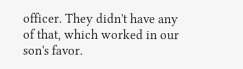officer. They didn't have any of that, which worked in our son's favor.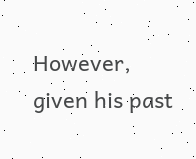However, given his past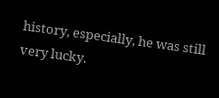history, especially, he was still very lucky.